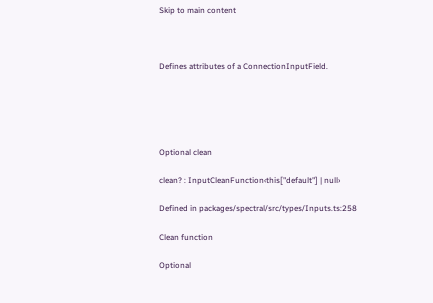Skip to main content



Defines attributes of a ConnectionInputField.





Optional clean

clean? : InputCleanFunction‹this["default"] | null›

Defined in packages/spectral/src/types/Inputs.ts:258

Clean function

Optional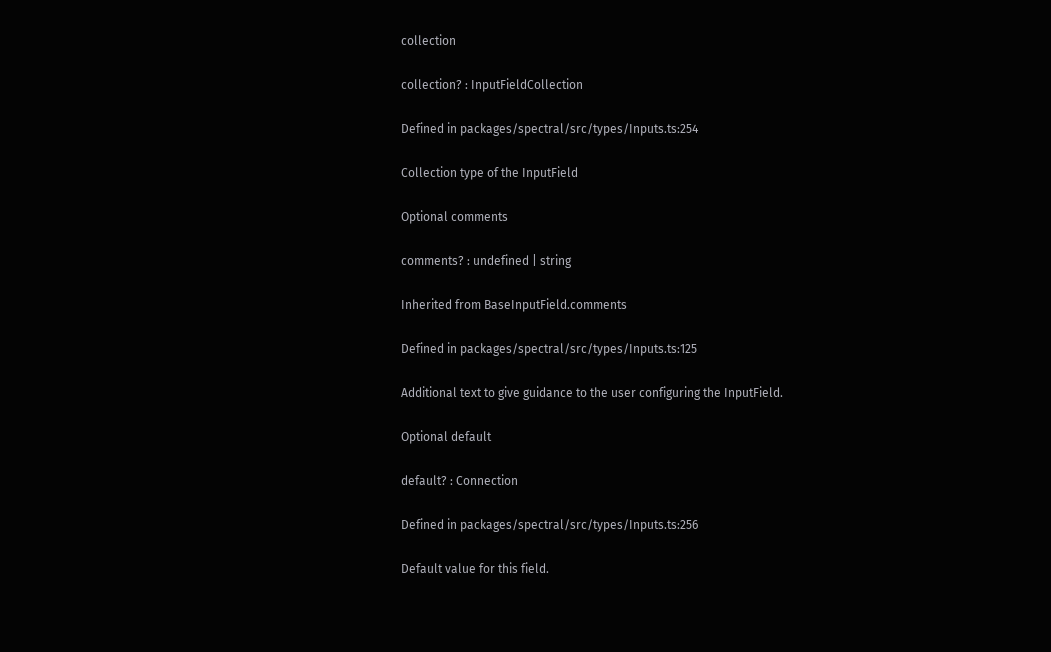collection

collection? : InputFieldCollection

Defined in packages/spectral/src/types/Inputs.ts:254

Collection type of the InputField

Optional comments

comments? : undefined | string

Inherited from BaseInputField.comments

Defined in packages/spectral/src/types/Inputs.ts:125

Additional text to give guidance to the user configuring the InputField.

Optional default

default? : Connection

Defined in packages/spectral/src/types/Inputs.ts:256

Default value for this field.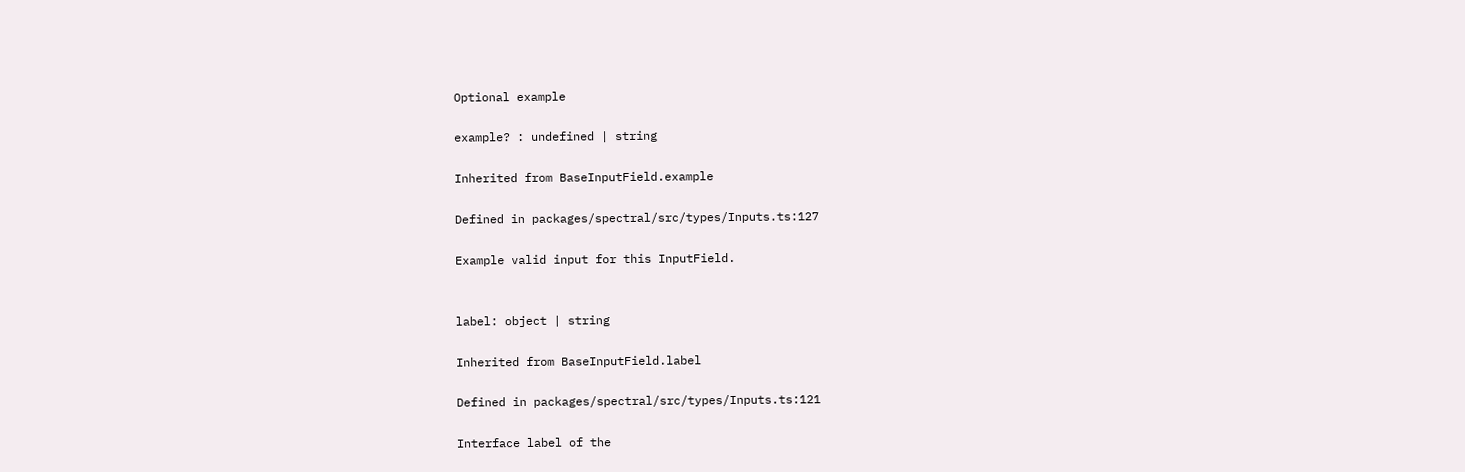Optional example

example? : undefined | string

Inherited from BaseInputField.example

Defined in packages/spectral/src/types/Inputs.ts:127

Example valid input for this InputField.


label: object | string

Inherited from BaseInputField.label

Defined in packages/spectral/src/types/Inputs.ts:121

Interface label of the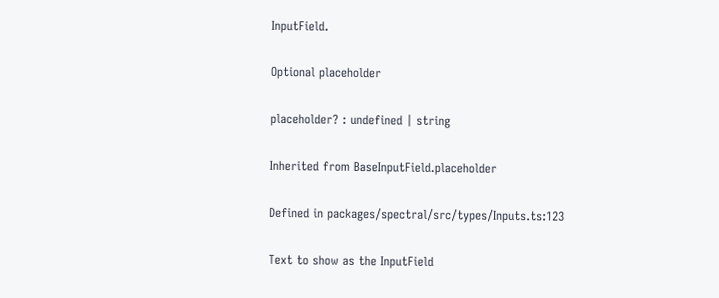InputField.

Optional placeholder

placeholder? : undefined | string

Inherited from BaseInputField.placeholder

Defined in packages/spectral/src/types/Inputs.ts:123

Text to show as the InputField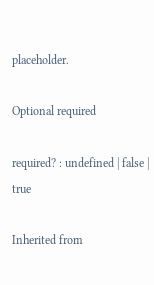placeholder.

Optional required

required? : undefined | false | true

Inherited from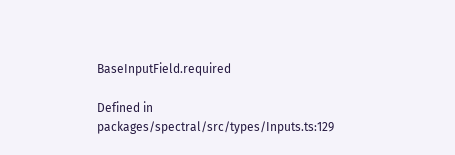BaseInputField.required

Defined in packages/spectral/src/types/Inputs.ts:129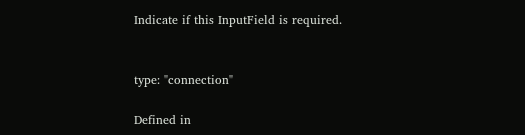Indicate if this InputField is required.


type: "connection"

Defined in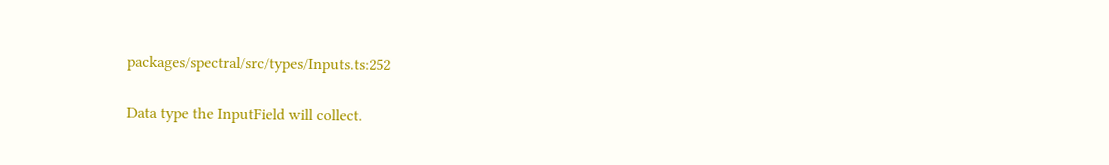packages/spectral/src/types/Inputs.ts:252

Data type the InputField will collect.